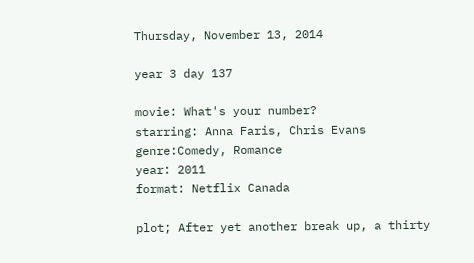Thursday, November 13, 2014

year 3 day 137

movie: What's your number?
starring: Anna Faris, Chris Evans
genre:Comedy, Romance
year: 2011
format: Netflix Canada

plot; After yet another break up, a thirty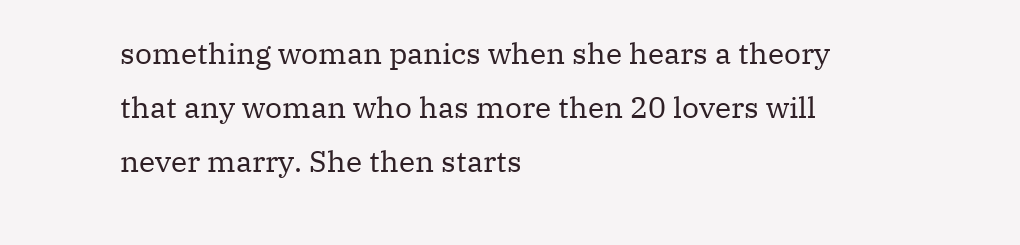something woman panics when she hears a theory that any woman who has more then 20 lovers will never marry. She then starts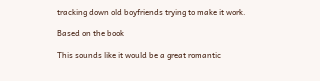tracking down old boyfriends trying to make it work.

Based on the book

This sounds like it would be a great romantic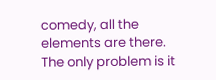comedy, all the elements are there. The only problem is it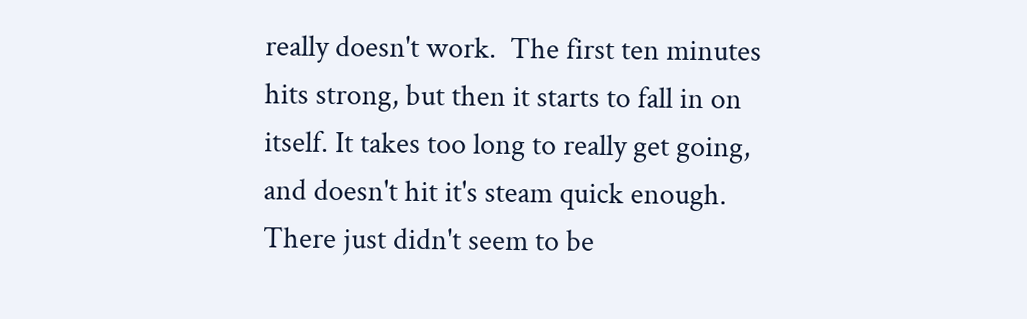really doesn't work.  The first ten minutes hits strong, but then it starts to fall in on itself. It takes too long to really get going, and doesn't hit it's steam quick enough.
There just didn't seem to be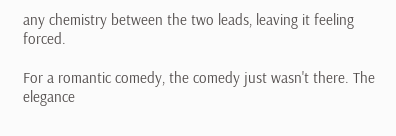any chemistry between the two leads, leaving it feeling forced.

For a romantic comedy, the comedy just wasn't there. The elegance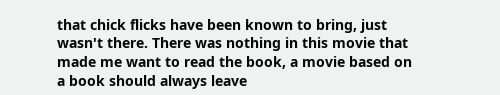that chick flicks have been known to bring, just wasn't there. There was nothing in this movie that made me want to read the book, a movie based on a book should always leave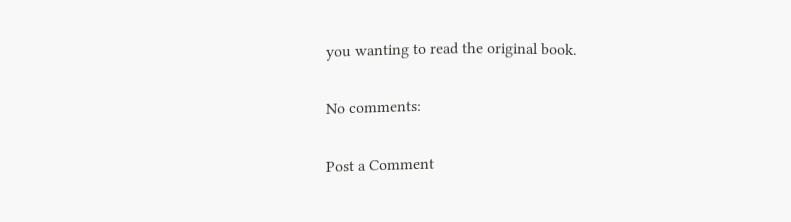you wanting to read the original book.

No comments:

Post a Comment